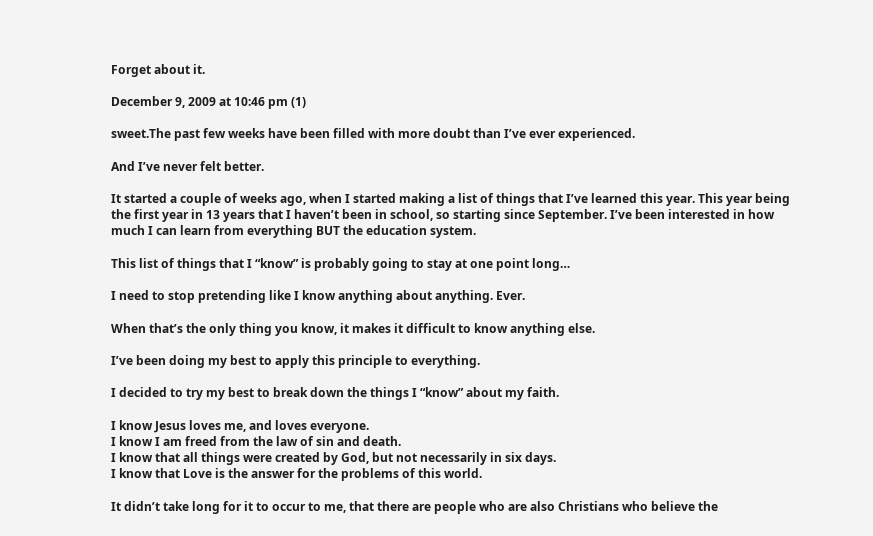Forget about it.

December 9, 2009 at 10:46 pm (1)

sweet.The past few weeks have been filled with more doubt than I’ve ever experienced.

And I’ve never felt better.

It started a couple of weeks ago, when I started making a list of things that I’ve learned this year. This year being the first year in 13 years that I haven’t been in school, so starting since September. I’ve been interested in how much I can learn from everything BUT the education system.

This list of things that I “know” is probably going to stay at one point long…

I need to stop pretending like I know anything about anything. Ever.

When that’s the only thing you know, it makes it difficult to know anything else.

I’ve been doing my best to apply this principle to everything.

I decided to try my best to break down the things I “know” about my faith.

I know Jesus loves me, and loves everyone.
I know I am freed from the law of sin and death.
I know that all things were created by God, but not necessarily in six days.
I know that Love is the answer for the problems of this world.

It didn’t take long for it to occur to me, that there are people who are also Christians who believe the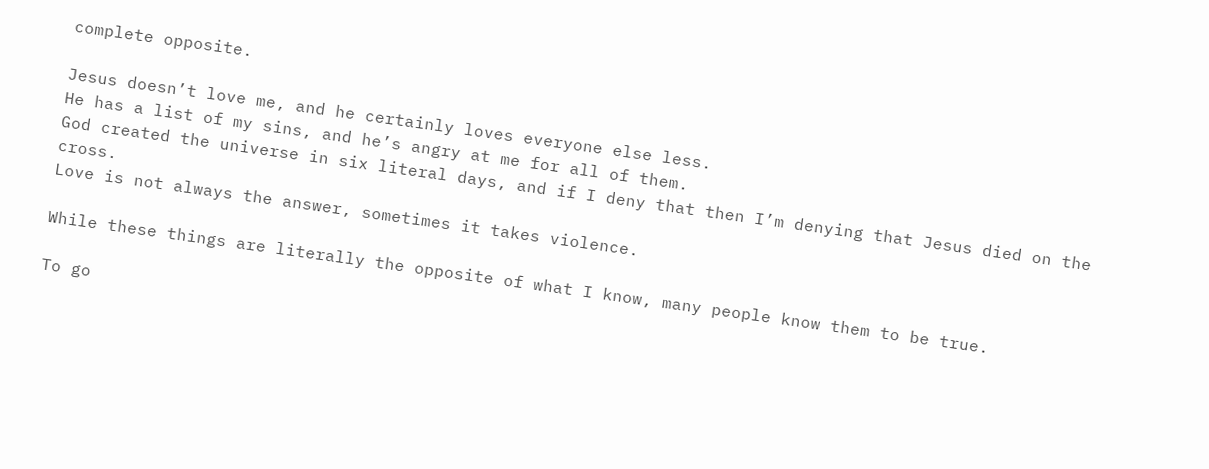complete opposite.

Jesus doesn’t love me, and he certainly loves everyone else less.
He has a list of my sins, and he’s angry at me for all of them.
God created the universe in six literal days, and if I deny that then I’m denying that Jesus died on the cross.
Love is not always the answer, sometimes it takes violence.

While these things are literally the opposite of what I know, many people know them to be true.

To go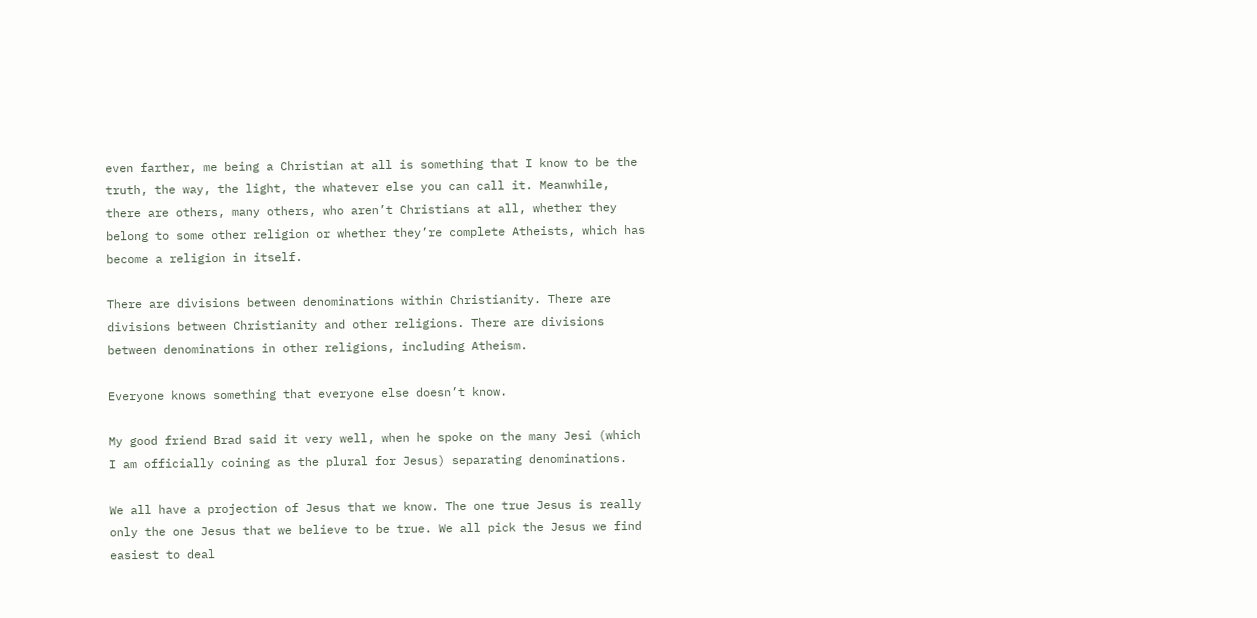even farther, me being a Christian at all is something that I know to be the truth, the way, the light, the whatever else you can call it. Meanwhile, there are others, many others, who aren’t Christians at all, whether they belong to some other religion or whether they’re complete Atheists, which has become a religion in itself.

There are divisions between denominations within Christianity. There are divisions between Christianity and other religions. There are divisions between denominations in other religions, including Atheism.

Everyone knows something that everyone else doesn’t know.

My good friend Brad said it very well, when he spoke on the many Jesi (which I am officially coining as the plural for Jesus) separating denominations.

We all have a projection of Jesus that we know. The one true Jesus is really only the one Jesus that we believe to be true. We all pick the Jesus we find easiest to deal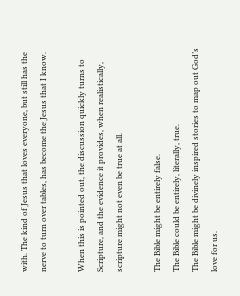with. The kind of Jesus that loves everyone, but still has the nerve to turn over tables, has become the Jesus that I know.

When this is pointed out, the discussion quickly turns to Scripture, and the evidence it provides, when realistically, scripture might not even be true at all.

The Bible might be entirely false.
The Bible could be entirely, literally, true.
The Bible might be divinely inspired stories to map out God’s love for us.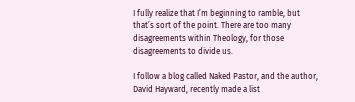I fully realize that I’m beginning to ramble, but that’s sort of the point. There are too many disagreements within Theology, for those disagreements to divide us.

I follow a blog called Naked Pastor, and the author, David Hayward, recently made a list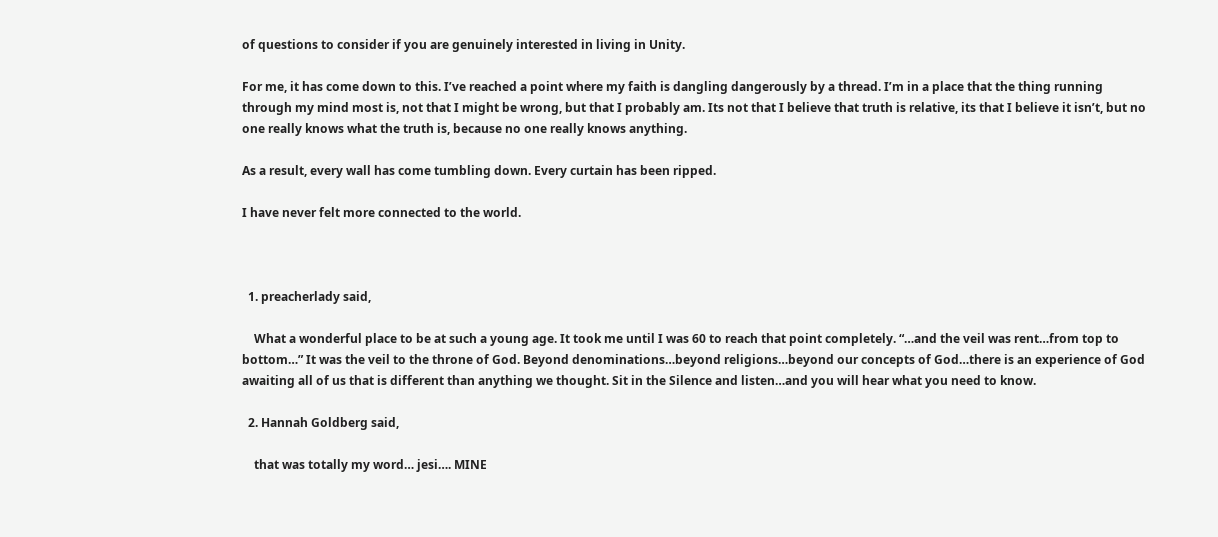of questions to consider if you are genuinely interested in living in Unity.

For me, it has come down to this. I’ve reached a point where my faith is dangling dangerously by a thread. I’m in a place that the thing running through my mind most is, not that I might be wrong, but that I probably am. Its not that I believe that truth is relative, its that I believe it isn’t, but no one really knows what the truth is, because no one really knows anything.

As a result, every wall has come tumbling down. Every curtain has been ripped.

I have never felt more connected to the world.



  1. preacherlady said,

    What a wonderful place to be at such a young age. It took me until I was 60 to reach that point completely. “…and the veil was rent…from top to bottom…” It was the veil to the throne of God. Beyond denominations…beyond religions…beyond our concepts of God…there is an experience of God awaiting all of us that is different than anything we thought. Sit in the Silence and listen…and you will hear what you need to know.

  2. Hannah Goldberg said,

    that was totally my word… jesi…. MINE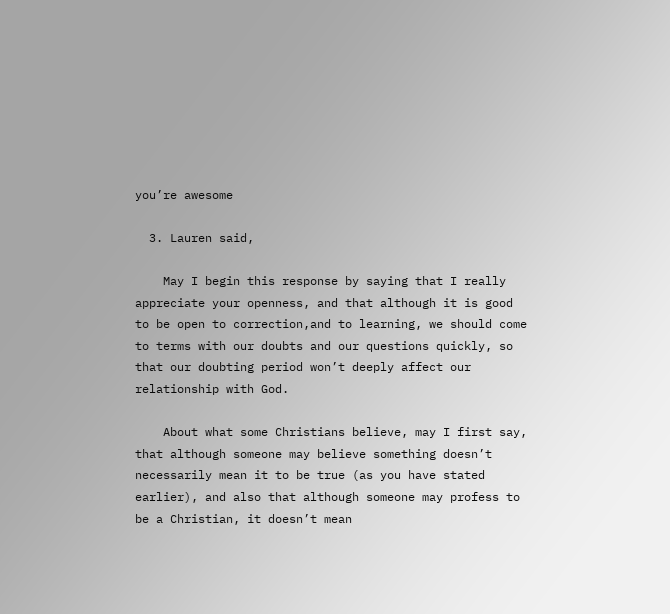you’re awesome

  3. Lauren said,

    May I begin this response by saying that I really appreciate your openness, and that although it is good to be open to correction,and to learning, we should come to terms with our doubts and our questions quickly, so that our doubting period won’t deeply affect our relationship with God.

    About what some Christians believe, may I first say, that although someone may believe something doesn’t necessarily mean it to be true (as you have stated earlier), and also that although someone may profess to be a Christian, it doesn’t mean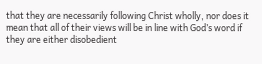that they are necessarily following Christ wholly, nor does it mean that all of their views will be in line with God’s word if they are either disobedient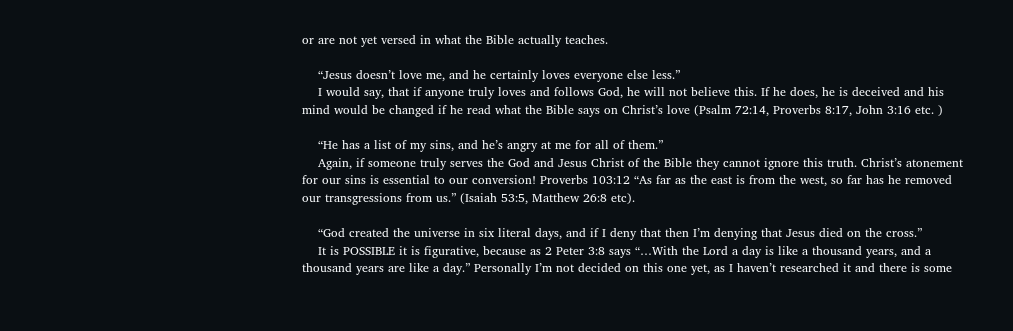or are not yet versed in what the Bible actually teaches.

    “Jesus doesn’t love me, and he certainly loves everyone else less.”
    I would say, that if anyone truly loves and follows God, he will not believe this. If he does, he is deceived and his mind would be changed if he read what the Bible says on Christ’s love (Psalm 72:14, Proverbs 8:17, John 3:16 etc. )

    “He has a list of my sins, and he’s angry at me for all of them.”
    Again, if someone truly serves the God and Jesus Christ of the Bible they cannot ignore this truth. Christ’s atonement for our sins is essential to our conversion! Proverbs 103:12 “As far as the east is from the west, so far has he removed our transgressions from us.” (Isaiah 53:5, Matthew 26:8 etc).

    “God created the universe in six literal days, and if I deny that then I’m denying that Jesus died on the cross.”
    It is POSSIBLE it is figurative, because as 2 Peter 3:8 says “…With the Lord a day is like a thousand years, and a thousand years are like a day.” Personally I’m not decided on this one yet, as I haven’t researched it and there is some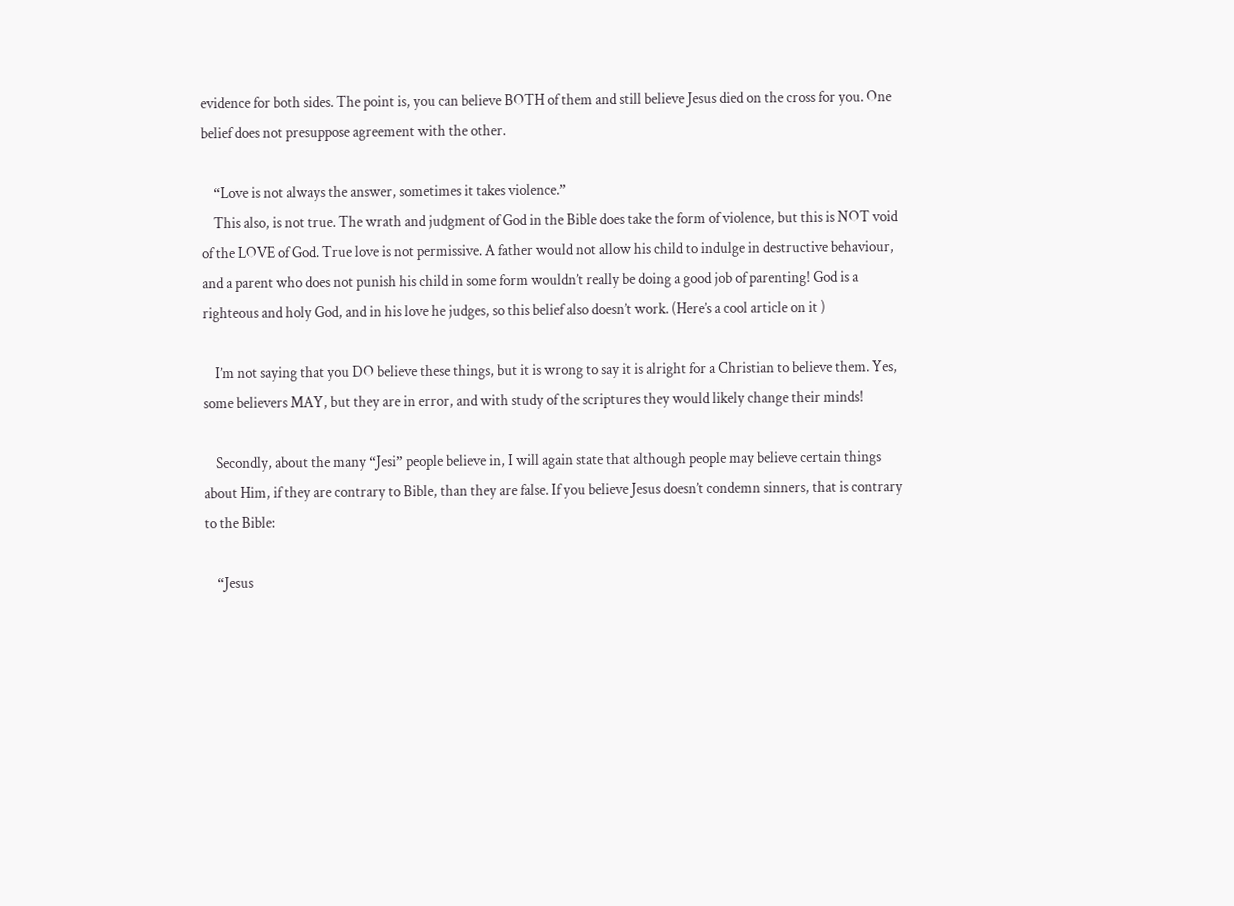evidence for both sides. The point is, you can believe BOTH of them and still believe Jesus died on the cross for you. One belief does not presuppose agreement with the other.

    “Love is not always the answer, sometimes it takes violence.”
    This also, is not true. The wrath and judgment of God in the Bible does take the form of violence, but this is NOT void of the LOVE of God. True love is not permissive. A father would not allow his child to indulge in destructive behaviour, and a parent who does not punish his child in some form wouldn’t really be doing a good job of parenting! God is a righteous and holy God, and in his love he judges, so this belief also doesn’t work. (Here’s a cool article on it )

    I’m not saying that you DO believe these things, but it is wrong to say it is alright for a Christian to believe them. Yes, some believers MAY, but they are in error, and with study of the scriptures they would likely change their minds!

    Secondly, about the many “Jesi” people believe in, I will again state that although people may believe certain things about Him, if they are contrary to Bible, than they are false. If you believe Jesus doesn’t condemn sinners, that is contrary to the Bible:

    “Jesus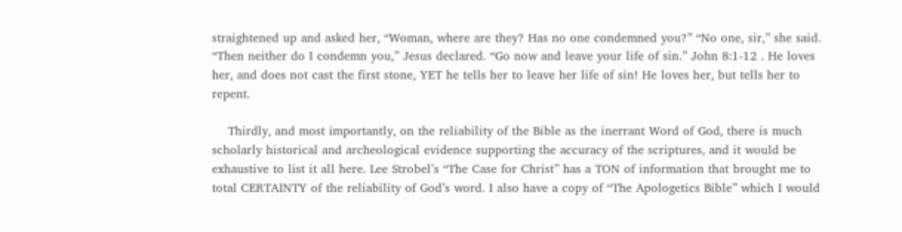straightened up and asked her, “Woman, where are they? Has no one condemned you?” “No one, sir,” she said. “Then neither do I condemn you,” Jesus declared. “Go now and leave your life of sin.” John 8:1-12 . He loves her, and does not cast the first stone, YET he tells her to leave her life of sin! He loves her, but tells her to repent.

    Thirdly, and most importantly, on the reliability of the Bible as the inerrant Word of God, there is much scholarly historical and archeological evidence supporting the accuracy of the scriptures, and it would be exhaustive to list it all here. Lee Strobel’s “The Case for Christ” has a TON of information that brought me to total CERTAINTY of the reliability of God’s word. I also have a copy of “The Apologetics Bible” which I would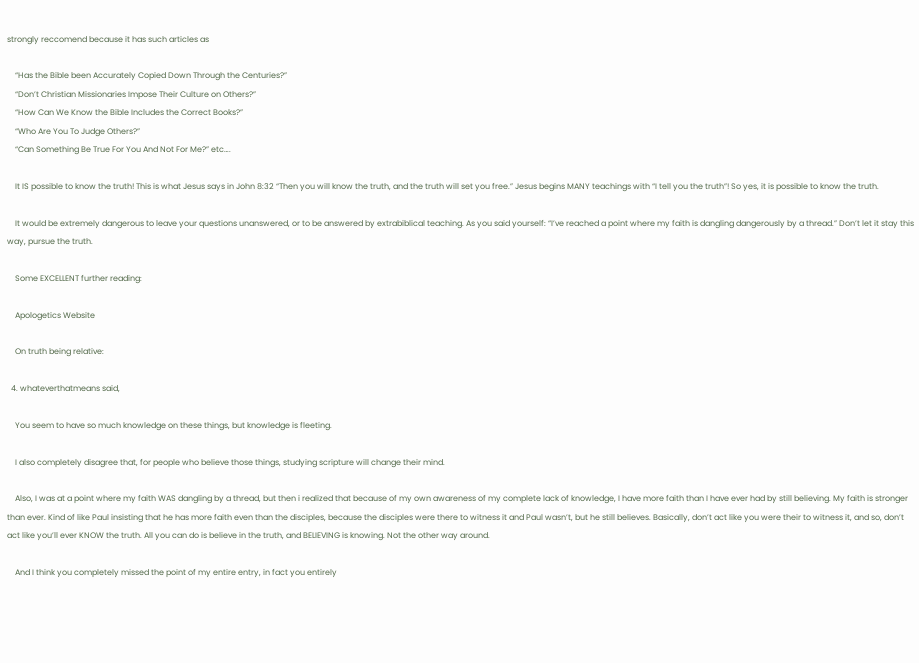strongly reccomend because it has such articles as

    “Has the Bible been Accurately Copied Down Through the Centuries?”
    “Don’t Christian Missionaries Impose Their Culture on Others?”
    “How Can We Know the Bible Includes the Correct Books?”
    “Who Are You To Judge Others?”
    “Can Something Be True For You And Not For Me?” etc….

    It IS possible to know the truth! This is what Jesus says in John 8:32 “Then you will know the truth, and the truth will set you free.” Jesus begins MANY teachings with “I tell you the truth”! So yes, it is possible to know the truth.

    It would be extremely dangerous to leave your questions unanswered, or to be answered by extrabiblical teaching. As you said yourself: “I’ve reached a point where my faith is dangling dangerously by a thread.” Don’t let it stay this way, pursue the truth.

    Some EXCELLENT further reading:

    Apologetics Website

    On truth being relative:

  4. whateverthatmeans said,

    You seem to have so much knowledge on these things, but knowledge is fleeting.

    I also completely disagree that, for people who believe those things, studying scripture will change their mind.

    Also, I was at a point where my faith WAS dangling by a thread, but then i realized that because of my own awareness of my complete lack of knowledge, I have more faith than I have ever had by still believing. My faith is stronger than ever. Kind of like Paul insisting that he has more faith even than the disciples, because the disciples were there to witness it and Paul wasn’t, but he still believes. Basically, don’t act like you were their to witness it, and so, don’t act like you’ll ever KNOW the truth. All you can do is believe in the truth, and BELIEVING is knowing. Not the other way around.

    And I think you completely missed the point of my entire entry, in fact you entirely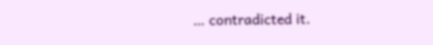… contradicted it.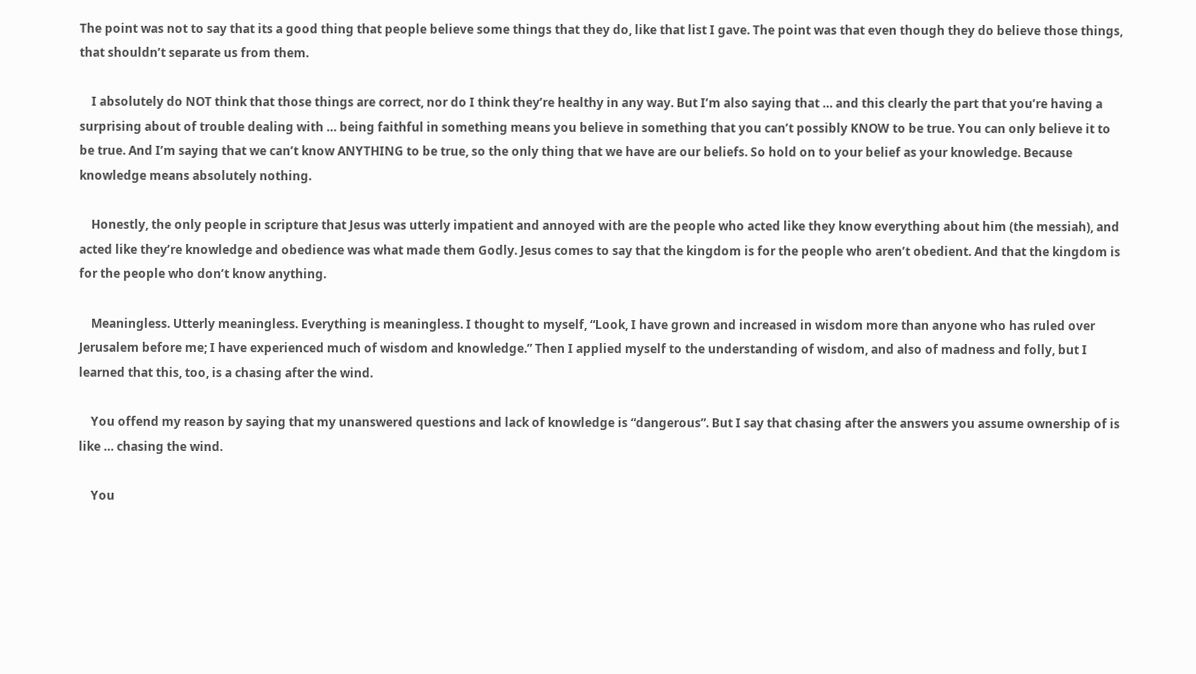The point was not to say that its a good thing that people believe some things that they do, like that list I gave. The point was that even though they do believe those things, that shouldn’t separate us from them.

    I absolutely do NOT think that those things are correct, nor do I think they’re healthy in any way. But I’m also saying that … and this clearly the part that you’re having a surprising about of trouble dealing with … being faithful in something means you believe in something that you can’t possibly KNOW to be true. You can only believe it to be true. And I’m saying that we can’t know ANYTHING to be true, so the only thing that we have are our beliefs. So hold on to your belief as your knowledge. Because knowledge means absolutely nothing.

    Honestly, the only people in scripture that Jesus was utterly impatient and annoyed with are the people who acted like they know everything about him (the messiah), and acted like they’re knowledge and obedience was what made them Godly. Jesus comes to say that the kingdom is for the people who aren’t obedient. And that the kingdom is for the people who don’t know anything.

    Meaningless. Utterly meaningless. Everything is meaningless. I thought to myself, “Look, I have grown and increased in wisdom more than anyone who has ruled over Jerusalem before me; I have experienced much of wisdom and knowledge.” Then I applied myself to the understanding of wisdom, and also of madness and folly, but I learned that this, too, is a chasing after the wind.

    You offend my reason by saying that my unanswered questions and lack of knowledge is “dangerous”. But I say that chasing after the answers you assume ownership of is like … chasing the wind.

    You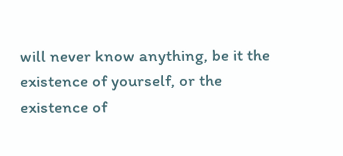will never know anything, be it the existence of yourself, or the existence of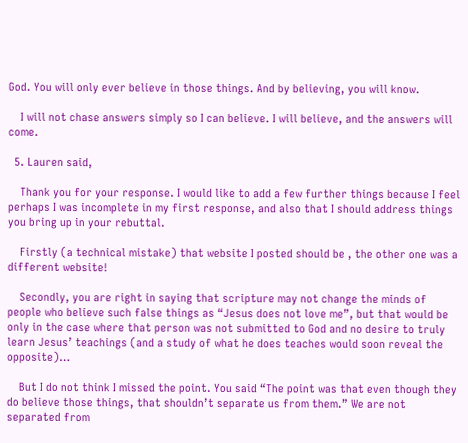God. You will only ever believe in those things. And by believing, you will know.

    I will not chase answers simply so I can believe. I will believe, and the answers will come.

  5. Lauren said,

    Thank you for your response. I would like to add a few further things because I feel perhaps I was incomplete in my first response, and also that I should address things you bring up in your rebuttal.

    Firstly (a technical mistake) that website I posted should be , the other one was a different website!

    Secondly, you are right in saying that scripture may not change the minds of people who believe such false things as “Jesus does not love me”, but that would be only in the case where that person was not submitted to God and no desire to truly learn Jesus’ teachings (and a study of what he does teaches would soon reveal the opposite)…

    But I do not think I missed the point. You said “The point was that even though they do believe those things, that shouldn’t separate us from them.” We are not separated from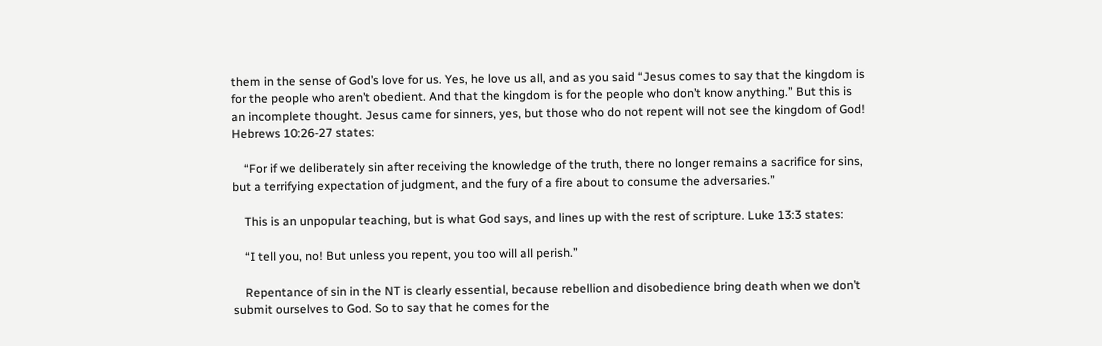them in the sense of God’s love for us. Yes, he love us all, and as you said “Jesus comes to say that the kingdom is for the people who aren’t obedient. And that the kingdom is for the people who don’t know anything.” But this is an incomplete thought. Jesus came for sinners, yes, but those who do not repent will not see the kingdom of God! Hebrews 10:26-27 states:

    “For if we deliberately sin after receiving the knowledge of the truth, there no longer remains a sacrifice for sins, but a terrifying expectation of judgment, and the fury of a fire about to consume the adversaries.”

    This is an unpopular teaching, but is what God says, and lines up with the rest of scripture. Luke 13:3 states:

    “I tell you, no! But unless you repent, you too will all perish.”

    Repentance of sin in the NT is clearly essential, because rebellion and disobedience bring death when we don’t submit ourselves to God. So to say that he comes for the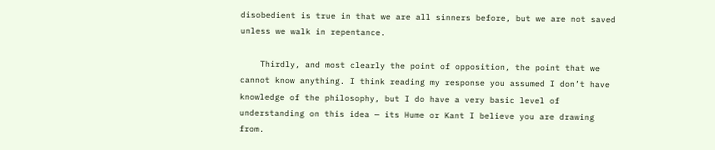disobedient is true in that we are all sinners before, but we are not saved unless we walk in repentance.

    Thirdly, and most clearly the point of opposition, the point that we cannot know anything. I think reading my response you assumed I don’t have knowledge of the philosophy, but I do have a very basic level of understanding on this idea — its Hume or Kant I believe you are drawing from.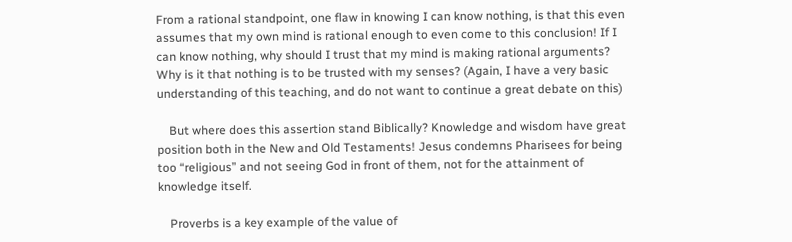From a rational standpoint, one flaw in knowing I can know nothing, is that this even assumes that my own mind is rational enough to even come to this conclusion! If I can know nothing, why should I trust that my mind is making rational arguments? Why is it that nothing is to be trusted with my senses? (Again, I have a very basic understanding of this teaching, and do not want to continue a great debate on this)

    But where does this assertion stand Biblically? Knowledge and wisdom have great position both in the New and Old Testaments! Jesus condemns Pharisees for being too “religious” and not seeing God in front of them, not for the attainment of knowledge itself.

    Proverbs is a key example of the value of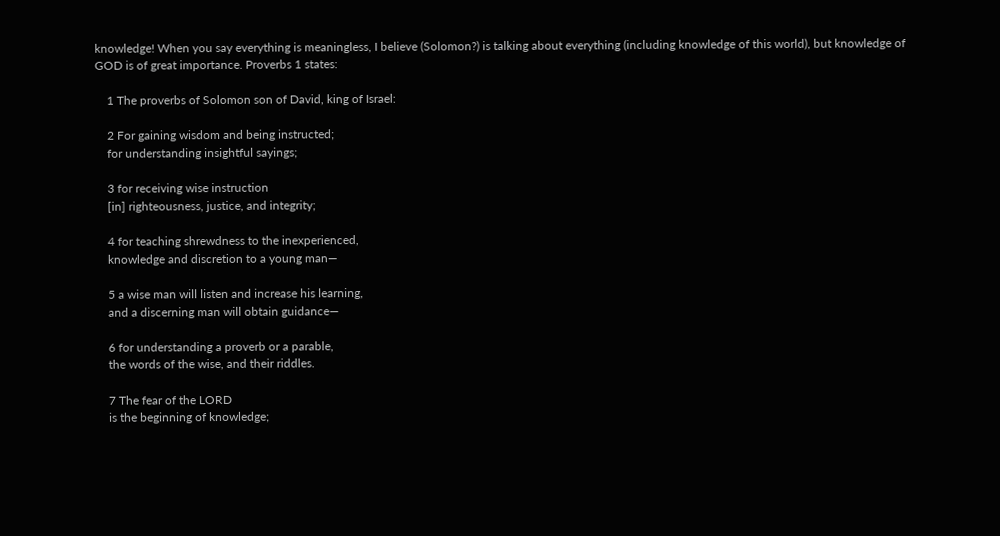knowledge! When you say everything is meaningless, I believe (Solomon?) is talking about everything (including knowledge of this world), but knowledge of GOD is of great importance. Proverbs 1 states:

    1 The proverbs of Solomon son of David, king of Israel:

    2 For gaining wisdom and being instructed;
    for understanding insightful sayings;

    3 for receiving wise instruction
    [in] righteousness, justice, and integrity;

    4 for teaching shrewdness to the inexperienced,
    knowledge and discretion to a young man—

    5 a wise man will listen and increase his learning,
    and a discerning man will obtain guidance—

    6 for understanding a proverb or a parable,
    the words of the wise, and their riddles.

    7 The fear of the LORD
    is the beginning of knowledge;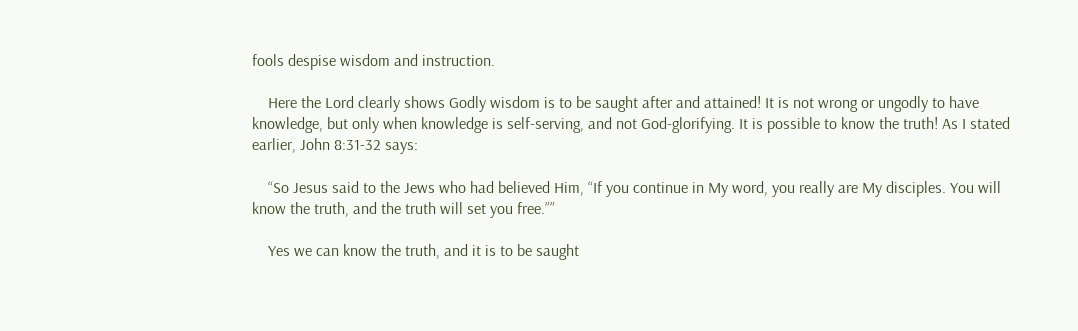fools despise wisdom and instruction.

    Here the Lord clearly shows Godly wisdom is to be saught after and attained! It is not wrong or ungodly to have knowledge, but only when knowledge is self-serving, and not God-glorifying. It is possible to know the truth! As I stated earlier, John 8:31-32 says:

    “So Jesus said to the Jews who had believed Him, “If you continue in My word, you really are My disciples. You will know the truth, and the truth will set you free.””

    Yes we can know the truth, and it is to be saught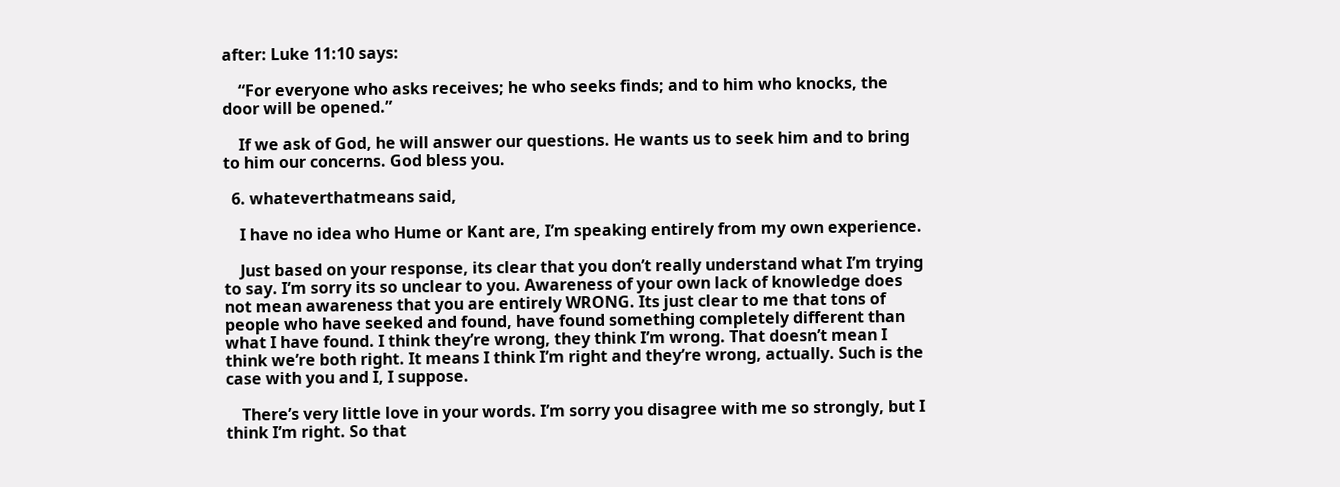after: Luke 11:10 says:

    “For everyone who asks receives; he who seeks finds; and to him who knocks, the door will be opened.”

    If we ask of God, he will answer our questions. He wants us to seek him and to bring to him our concerns. God bless you.

  6. whateverthatmeans said,

    I have no idea who Hume or Kant are, I’m speaking entirely from my own experience.

    Just based on your response, its clear that you don’t really understand what I’m trying to say. I’m sorry its so unclear to you. Awareness of your own lack of knowledge does not mean awareness that you are entirely WRONG. Its just clear to me that tons of people who have seeked and found, have found something completely different than what I have found. I think they’re wrong, they think I’m wrong. That doesn’t mean I think we’re both right. It means I think I’m right and they’re wrong, actually. Such is the case with you and I, I suppose.

    There’s very little love in your words. I’m sorry you disagree with me so strongly, but I think I’m right. So that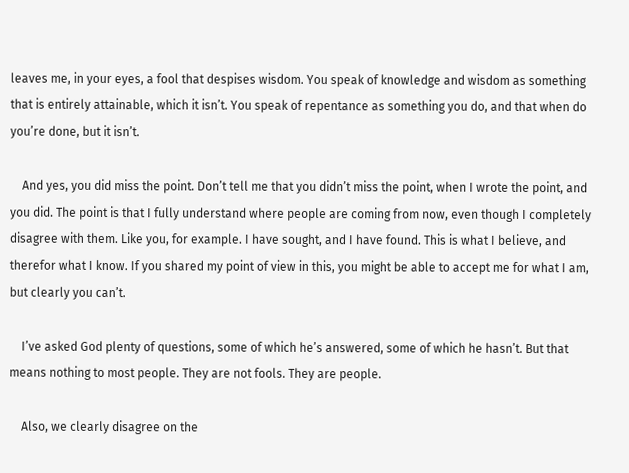leaves me, in your eyes, a fool that despises wisdom. You speak of knowledge and wisdom as something that is entirely attainable, which it isn’t. You speak of repentance as something you do, and that when do you’re done, but it isn’t.

    And yes, you did miss the point. Don’t tell me that you didn’t miss the point, when I wrote the point, and you did. The point is that I fully understand where people are coming from now, even though I completely disagree with them. Like you, for example. I have sought, and I have found. This is what I believe, and therefor what I know. If you shared my point of view in this, you might be able to accept me for what I am, but clearly you can’t.

    I’ve asked God plenty of questions, some of which he’s answered, some of which he hasn’t. But that means nothing to most people. They are not fools. They are people.

    Also, we clearly disagree on the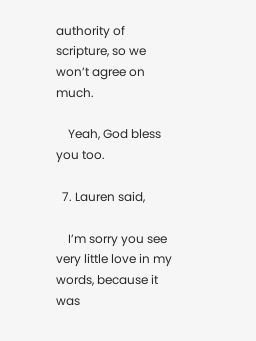authority of scripture, so we won’t agree on much.

    Yeah, God bless you too.

  7. Lauren said,

    I’m sorry you see very little love in my words, because it was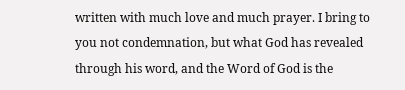written with much love and much prayer. I bring to you not condemnation, but what God has revealed through his word, and the Word of God is the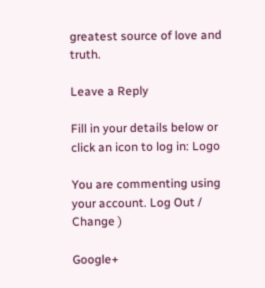greatest source of love and truth.

Leave a Reply

Fill in your details below or click an icon to log in: Logo

You are commenting using your account. Log Out /  Change )

Google+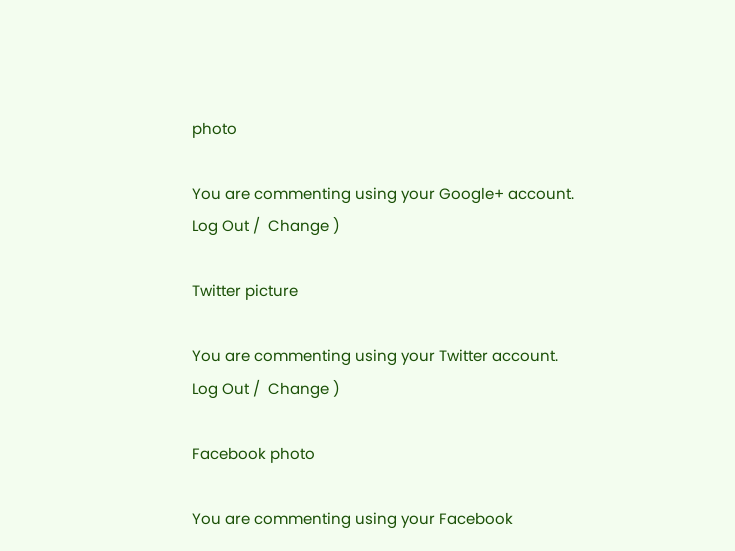photo

You are commenting using your Google+ account. Log Out /  Change )

Twitter picture

You are commenting using your Twitter account. Log Out /  Change )

Facebook photo

You are commenting using your Facebook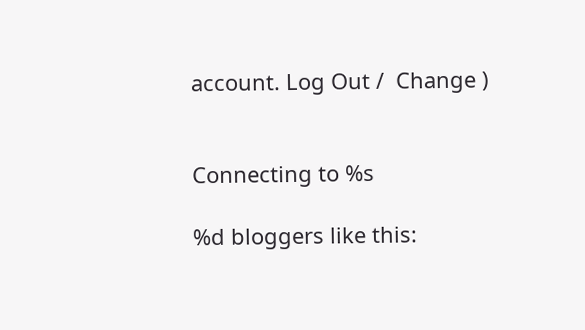account. Log Out /  Change )


Connecting to %s

%d bloggers like this: